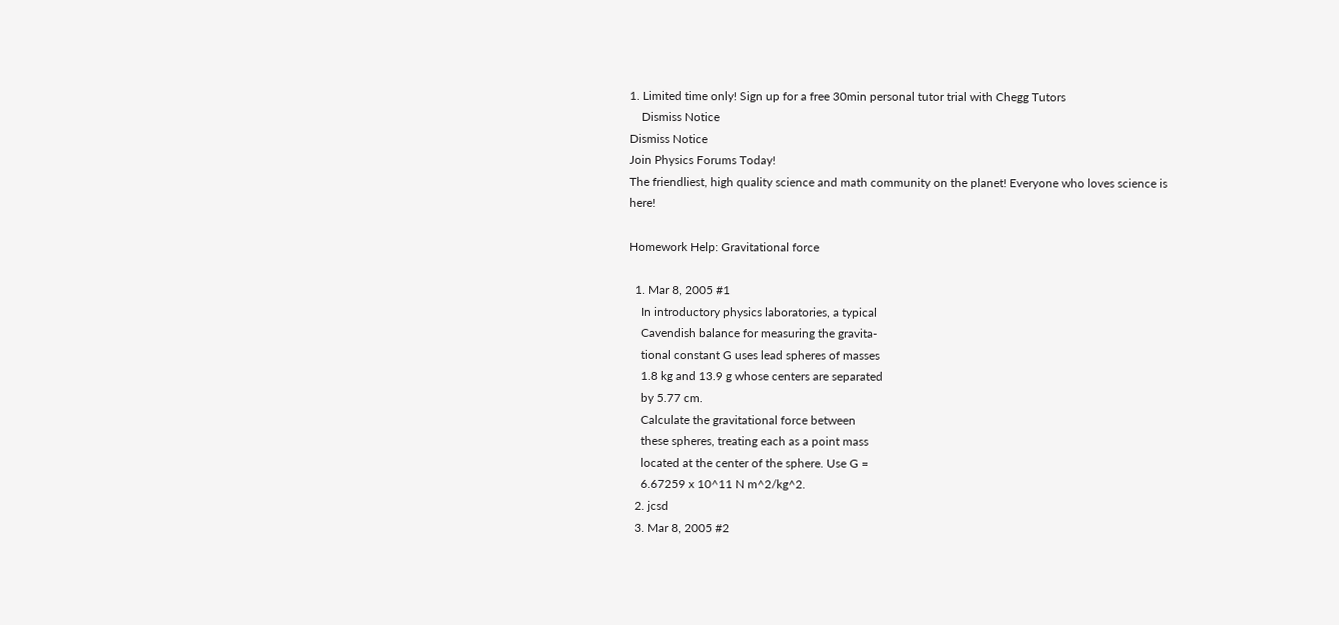1. Limited time only! Sign up for a free 30min personal tutor trial with Chegg Tutors
    Dismiss Notice
Dismiss Notice
Join Physics Forums Today!
The friendliest, high quality science and math community on the planet! Everyone who loves science is here!

Homework Help: Gravitational force

  1. Mar 8, 2005 #1
    In introductory physics laboratories, a typical
    Cavendish balance for measuring the gravita-
    tional constant G uses lead spheres of masses
    1.8 kg and 13.9 g whose centers are separated
    by 5.77 cm.
    Calculate the gravitational force between
    these spheres, treating each as a point mass
    located at the center of the sphere. Use G =
    6.67259 x 10^11 N m^2/kg^2.
  2. jcsd
  3. Mar 8, 2005 #2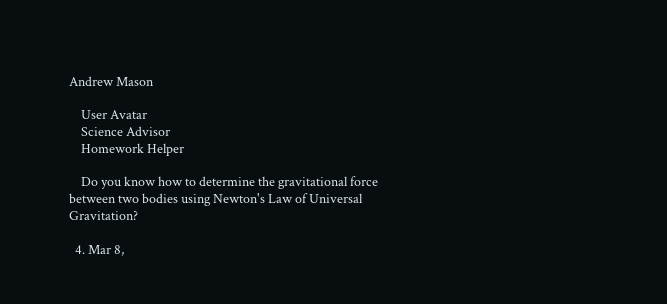Andrew Mason

    User Avatar
    Science Advisor
    Homework Helper

    Do you know how to determine the gravitational force between two bodies using Newton's Law of Universal Gravitation?

  4. Mar 8,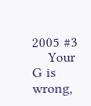2005 #3
    Your G is wrong,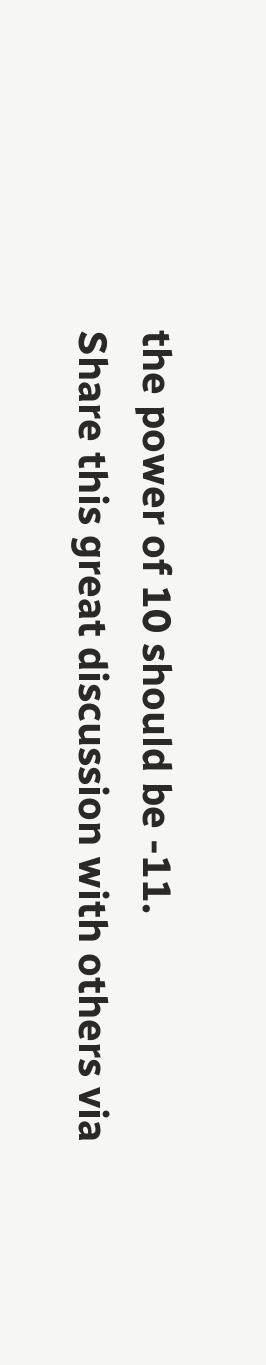the power of 10 should be -11.
Share this great discussion with others via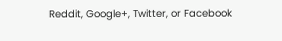Reddit, Google+, Twitter, or Facebook